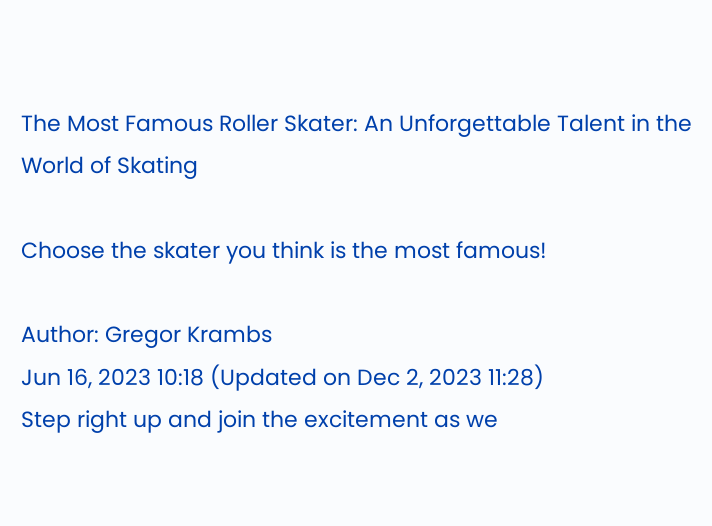The Most Famous Roller Skater: An Unforgettable Talent in the World of Skating

Choose the skater you think is the most famous!

Author: Gregor Krambs
Jun 16, 2023 10:18 (Updated on Dec 2, 2023 11:28)
Step right up and join the excitement as we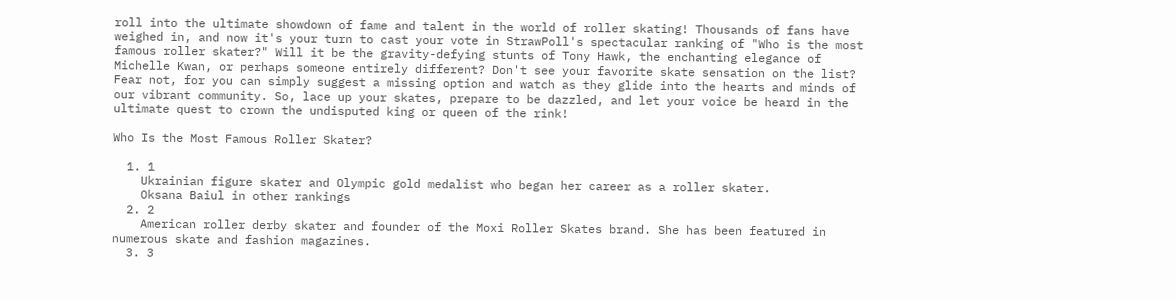roll into the ultimate showdown of fame and talent in the world of roller skating! Thousands of fans have weighed in, and now it's your turn to cast your vote in StrawPoll's spectacular ranking of "Who is the most famous roller skater?" Will it be the gravity-defying stunts of Tony Hawk, the enchanting elegance of Michelle Kwan, or perhaps someone entirely different? Don't see your favorite skate sensation on the list? Fear not, for you can simply suggest a missing option and watch as they glide into the hearts and minds of our vibrant community. So, lace up your skates, prepare to be dazzled, and let your voice be heard in the ultimate quest to crown the undisputed king or queen of the rink!

Who Is the Most Famous Roller Skater?

  1. 1
    Ukrainian figure skater and Olympic gold medalist who began her career as a roller skater.
    Oksana Baiul in other rankings
  2. 2
    American roller derby skater and founder of the Moxi Roller Skates brand. She has been featured in numerous skate and fashion magazines.
  3. 3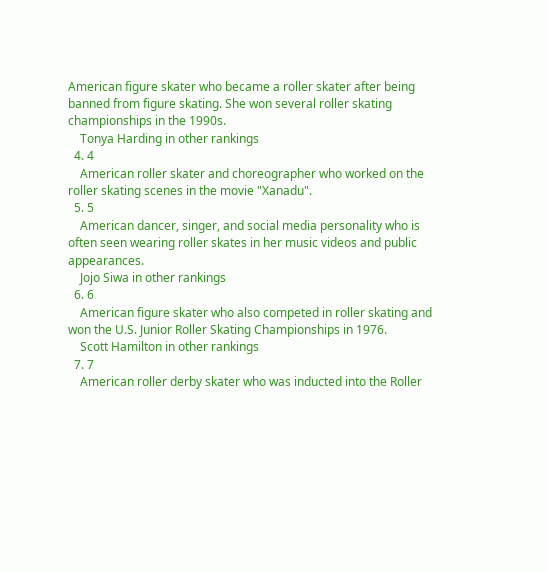American figure skater who became a roller skater after being banned from figure skating. She won several roller skating championships in the 1990s.
    Tonya Harding in other rankings
  4. 4
    American roller skater and choreographer who worked on the roller skating scenes in the movie "Xanadu".
  5. 5
    American dancer, singer, and social media personality who is often seen wearing roller skates in her music videos and public appearances.
    Jojo Siwa in other rankings
  6. 6
    American figure skater who also competed in roller skating and won the U.S. Junior Roller Skating Championships in 1976.
    Scott Hamilton in other rankings
  7. 7
    American roller derby skater who was inducted into the Roller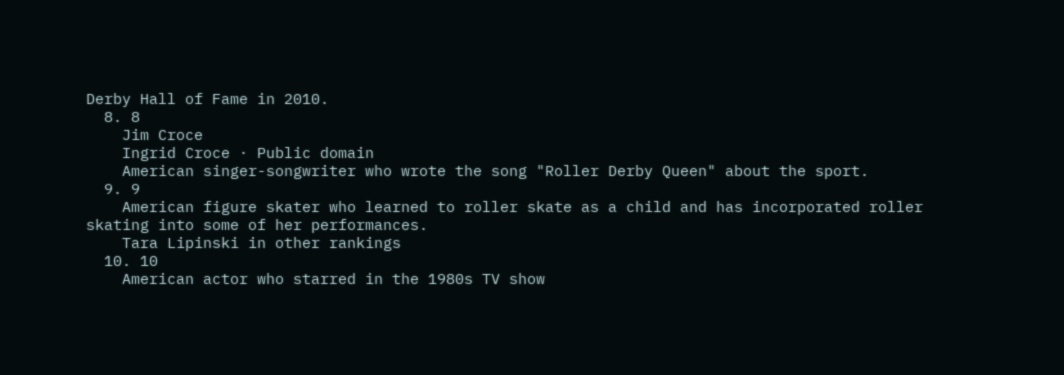Derby Hall of Fame in 2010.
  8. 8
    Jim Croce
    Ingrid Croce · Public domain
    American singer-songwriter who wrote the song "Roller Derby Queen" about the sport.
  9. 9
    American figure skater who learned to roller skate as a child and has incorporated roller skating into some of her performances.
    Tara Lipinski in other rankings
  10. 10
    American actor who starred in the 1980s TV show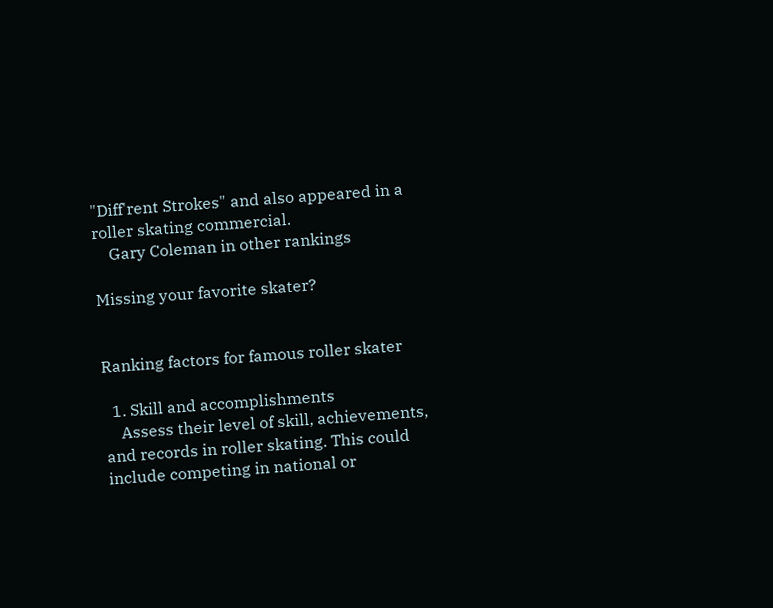"Diff'rent Strokes" and also appeared in a roller skating commercial.
    Gary Coleman in other rankings

Missing your favorite skater?


Ranking factors for famous roller skater

  1. Skill and accomplishments
    Assess their level of skill, achievements, and records in roller skating. This could include competing in national or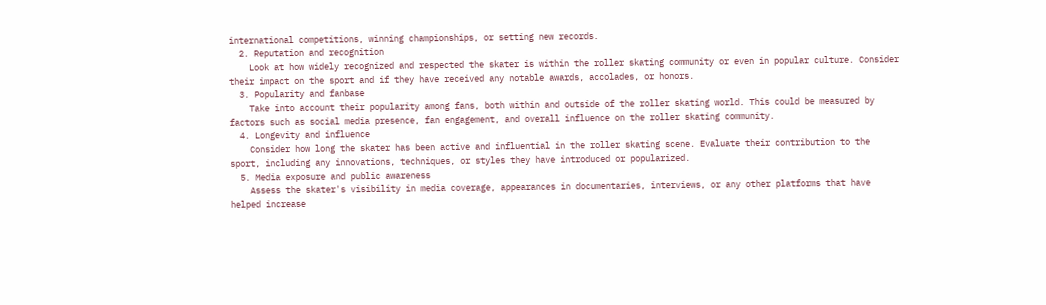international competitions, winning championships, or setting new records.
  2. Reputation and recognition
    Look at how widely recognized and respected the skater is within the roller skating community or even in popular culture. Consider their impact on the sport and if they have received any notable awards, accolades, or honors.
  3. Popularity and fanbase
    Take into account their popularity among fans, both within and outside of the roller skating world. This could be measured by factors such as social media presence, fan engagement, and overall influence on the roller skating community.
  4. Longevity and influence
    Consider how long the skater has been active and influential in the roller skating scene. Evaluate their contribution to the sport, including any innovations, techniques, or styles they have introduced or popularized.
  5. Media exposure and public awareness
    Assess the skater's visibility in media coverage, appearances in documentaries, interviews, or any other platforms that have helped increase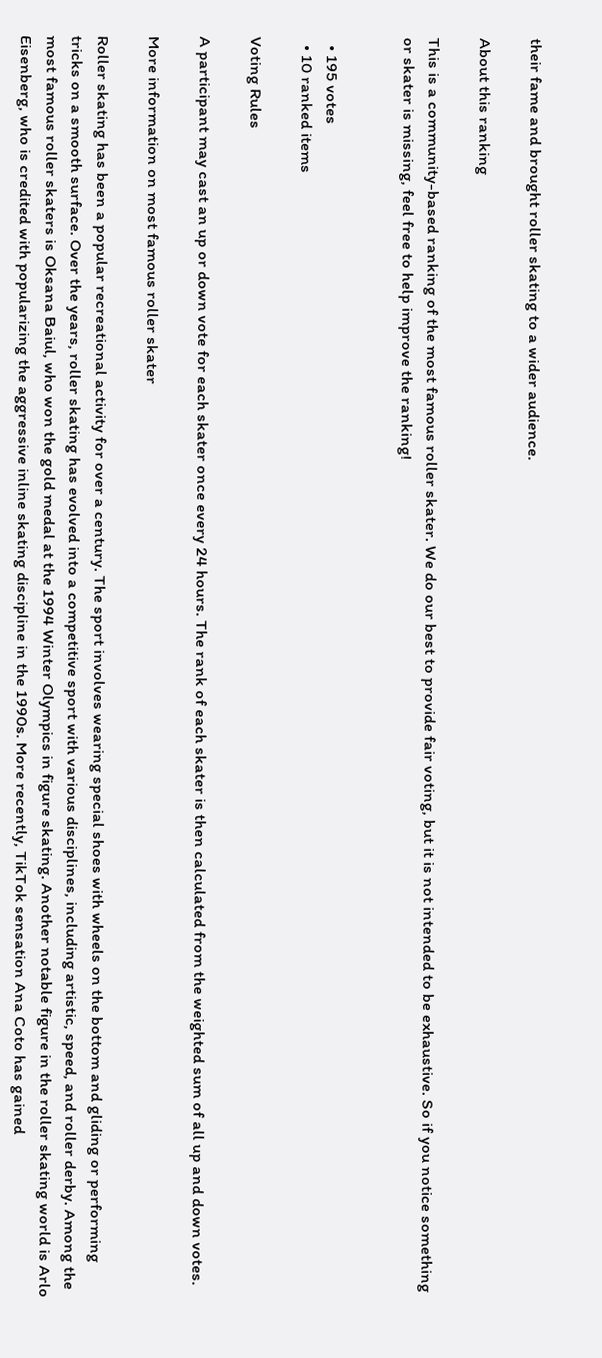their fame and brought roller skating to a wider audience.

About this ranking

This is a community-based ranking of the most famous roller skater. We do our best to provide fair voting, but it is not intended to be exhaustive. So if you notice something or skater is missing, feel free to help improve the ranking!


  • 195 votes
  • 10 ranked items

Voting Rules

A participant may cast an up or down vote for each skater once every 24 hours. The rank of each skater is then calculated from the weighted sum of all up and down votes.

More information on most famous roller skater

Roller skating has been a popular recreational activity for over a century. The sport involves wearing special shoes with wheels on the bottom and gliding or performing tricks on a smooth surface. Over the years, roller skating has evolved into a competitive sport with various disciplines, including artistic, speed, and roller derby. Among the most famous roller skaters is Oksana Baiul, who won the gold medal at the 1994 Winter Olympics in figure skating. Another notable figure in the roller skating world is Arlo Eisenberg, who is credited with popularizing the aggressive inline skating discipline in the 1990s. More recently, TikTok sensation Ana Coto has gained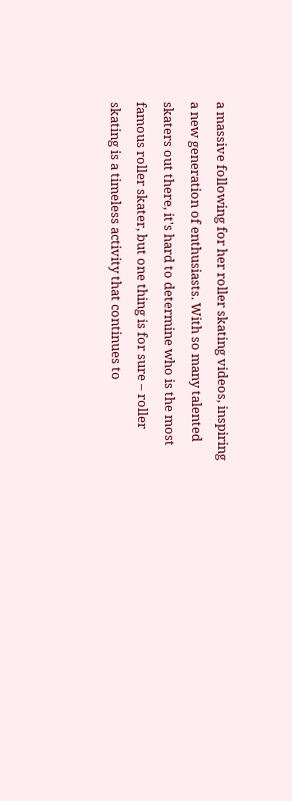a massive following for her roller skating videos, inspiring a new generation of enthusiasts. With so many talented skaters out there, it's hard to determine who is the most famous roller skater, but one thing is for sure – roller skating is a timeless activity that continues to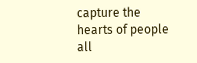capture the hearts of people all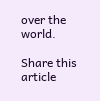over the world.

Share this article